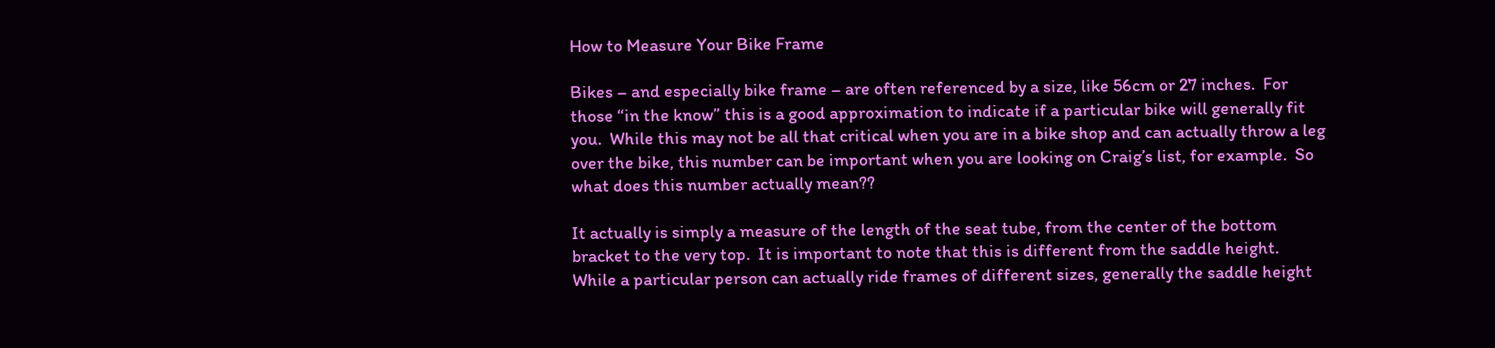How to Measure Your Bike Frame

Bikes – and especially bike frame – are often referenced by a size, like 56cm or 27 inches.  For those “in the know” this is a good approximation to indicate if a particular bike will generally fit you.  While this may not be all that critical when you are in a bike shop and can actually throw a leg over the bike, this number can be important when you are looking on Craig’s list, for example.  So what does this number actually mean??

It actually is simply a measure of the length of the seat tube, from the center of the bottom bracket to the very top.  It is important to note that this is different from the saddle height.  While a particular person can actually ride frames of different sizes, generally the saddle height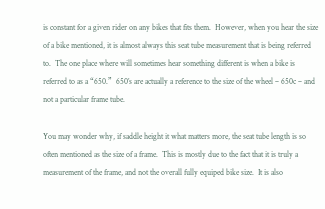is constant for a given rider on any bikes that fits them.  However, when you hear the size of a bike mentioned, it is almost always this seat tube measurement that is being referred to.  The one place where will sometimes hear something different is when a bike is referred to as a “650.”  650’s are actually a reference to the size of the wheel – 650c – and not a particular frame tube.

You may wonder why, if saddle height it what matters more, the seat tube length is so often mentioned as the size of a frame.  This is mostly due to the fact that it is truly a measurement of the frame, and not the overall fully equiped bike size.  It is also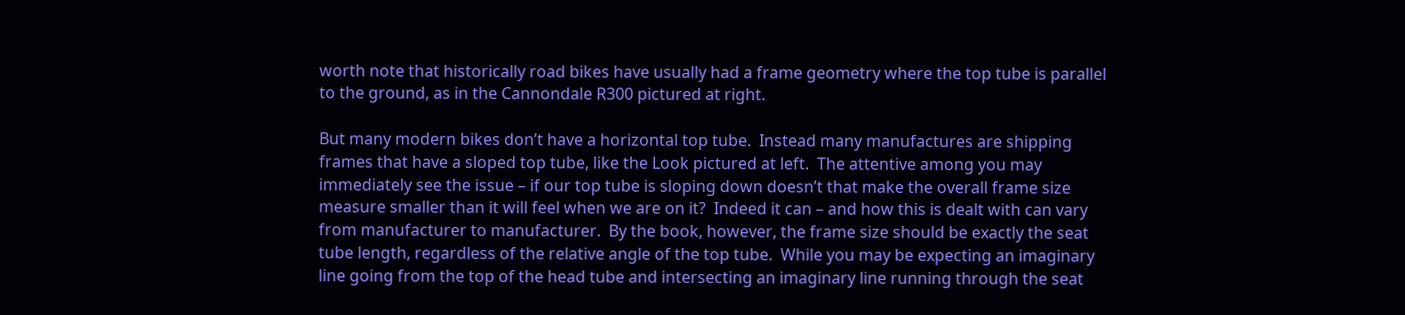worth note that historically road bikes have usually had a frame geometry where the top tube is parallel to the ground, as in the Cannondale R300 pictured at right.

But many modern bikes don’t have a horizontal top tube.  Instead many manufactures are shipping frames that have a sloped top tube, like the Look pictured at left.  The attentive among you may immediately see the issue – if our top tube is sloping down doesn’t that make the overall frame size measure smaller than it will feel when we are on it?  Indeed it can – and how this is dealt with can vary from manufacturer to manufacturer.  By the book, however, the frame size should be exactly the seat tube length, regardless of the relative angle of the top tube.  While you may be expecting an imaginary line going from the top of the head tube and intersecting an imaginary line running through the seat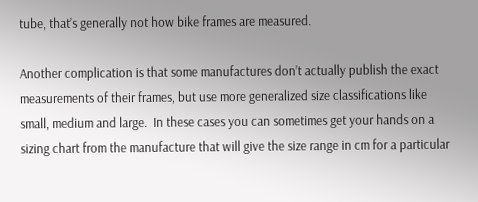tube, that’s generally not how bike frames are measured.

Another complication is that some manufactures don’t actually publish the exact measurements of their frames, but use more generalized size classifications like small, medium and large.  In these cases you can sometimes get your hands on a sizing chart from the manufacture that will give the size range in cm for a particular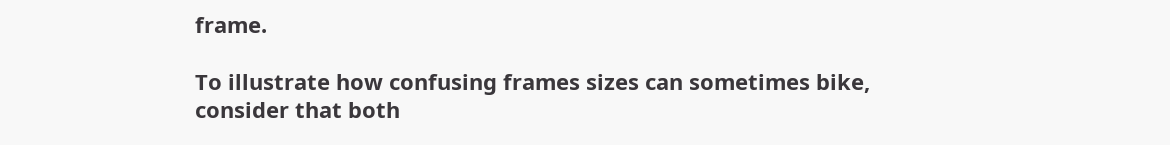frame.

To illustrate how confusing frames sizes can sometimes bike, consider that both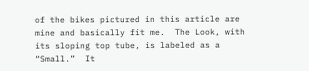of the bikes pictured in this article are mine and basically fit me.  The Look, with its sloping top tube, is labeled as a “Small.”  It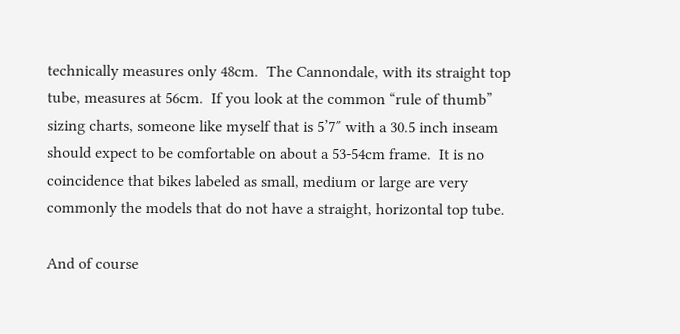technically measures only 48cm.  The Cannondale, with its straight top tube, measures at 56cm.  If you look at the common “rule of thumb” sizing charts, someone like myself that is 5’7″ with a 30.5 inch inseam should expect to be comfortable on about a 53-54cm frame.  It is no coincidence that bikes labeled as small, medium or large are very commonly the models that do not have a straight, horizontal top tube.

And of course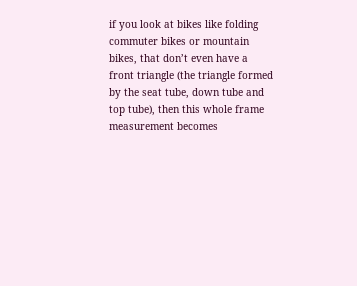if you look at bikes like folding commuter bikes or mountain bikes, that don’t even have a front triangle (the triangle formed by the seat tube, down tube and top tube), then this whole frame measurement becomes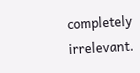completely irrelevant.